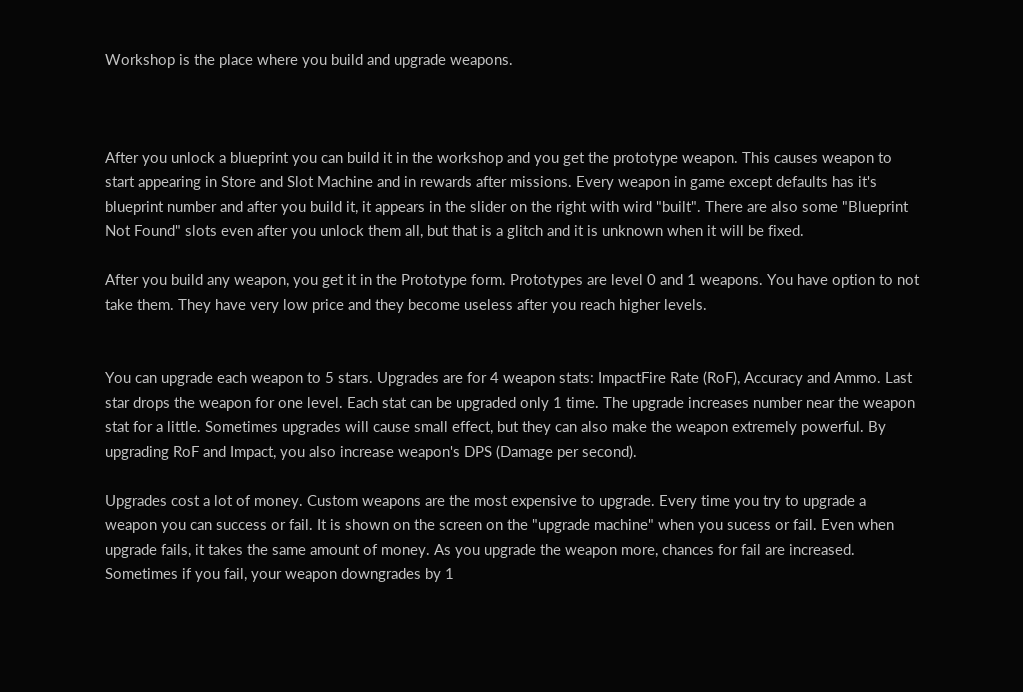Workshop is the place where you build and upgrade weapons.



After you unlock a blueprint you can build it in the workshop and you get the prototype weapon. This causes weapon to start appearing in Store and Slot Machine and in rewards after missions. Every weapon in game except defaults has it's blueprint number and after you build it, it appears in the slider on the right with wird "built". There are also some "Blueprint Not Found" slots even after you unlock them all, but that is a glitch and it is unknown when it will be fixed.

After you build any weapon, you get it in the Prototype form. Prototypes are level 0 and 1 weapons. You have option to not take them. They have very low price and they become useless after you reach higher levels.


You can upgrade each weapon to 5 stars. Upgrades are for 4 weapon stats: ImpactFire Rate (RoF), Accuracy and Ammo. Last star drops the weapon for one level. Each stat can be upgraded only 1 time. The upgrade increases number near the weapon stat for a little. Sometimes upgrades will cause small effect, but they can also make the weapon extremely powerful. By upgrading RoF and Impact, you also increase weapon's DPS (Damage per second).

Upgrades cost a lot of money. Custom weapons are the most expensive to upgrade. Every time you try to upgrade a weapon you can success or fail. It is shown on the screen on the "upgrade machine" when you sucess or fail. Even when upgrade fails, it takes the same amount of money. As you upgrade the weapon more, chances for fail are increased. Sometimes if you fail, your weapon downgrades by 1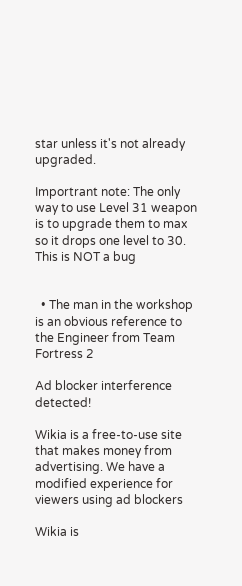star unless it's not already upgraded.

Importrant note: The only way to use Level 31 weapon is to upgrade them to max so it drops one level to 30. This is NOT a bug


  • The man in the workshop is an obvious reference to the Engineer from Team Fortress 2

Ad blocker interference detected!

Wikia is a free-to-use site that makes money from advertising. We have a modified experience for viewers using ad blockers

Wikia is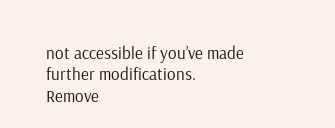not accessible if you’ve made further modifications. Remove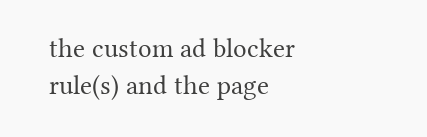the custom ad blocker rule(s) and the page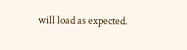will load as expected.